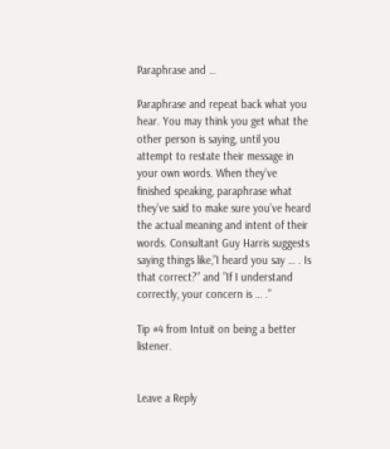Paraphrase and …

Paraphrase and repeat back what you hear. You may think you get what the other person is saying, until you attempt to restate their message in your own words. When they’ve finished speaking, paraphrase what they’ve said to make sure you’ve heard the actual meaning and intent of their words. Consultant Guy Harris suggests saying things like,”I heard you say … . Is that correct?” and ”If I understand correctly, your concern is … .”

Tip #4 from Intuit on being a better listener.


Leave a Reply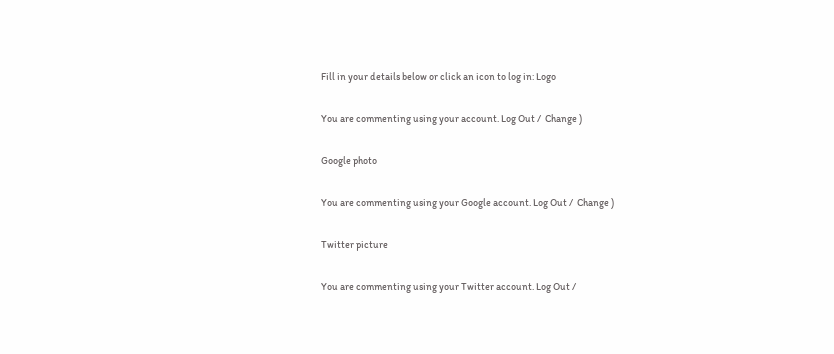Fill in your details below or click an icon to log in: Logo

You are commenting using your account. Log Out /  Change )

Google photo

You are commenting using your Google account. Log Out /  Change )

Twitter picture

You are commenting using your Twitter account. Log Out /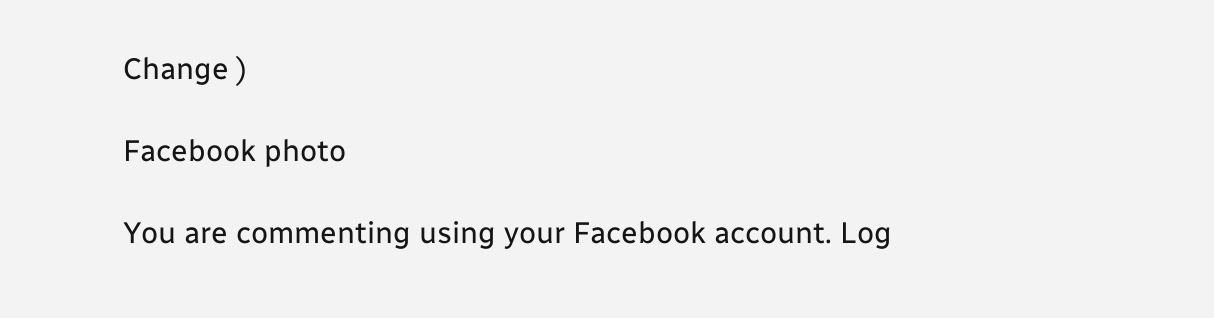Change )

Facebook photo

You are commenting using your Facebook account. Log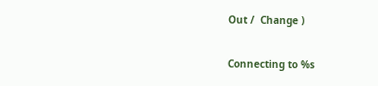Out /  Change )

Connecting to %s